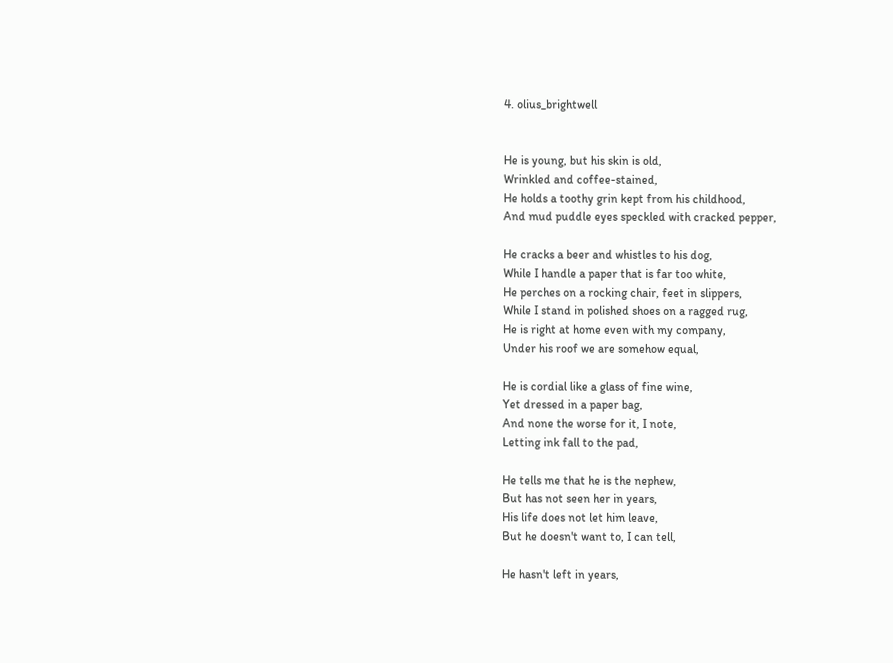4. olius_brightwell


He is young, but his skin is old,
Wrinkled and coffee-stained,
He holds a toothy grin kept from his childhood,
And mud puddle eyes speckled with cracked pepper,

He cracks a beer and whistles to his dog,
While I handle a paper that is far too white,
He perches on a rocking chair, feet in slippers,
While I stand in polished shoes on a ragged rug,
He is right at home even with my company,
Under his roof we are somehow equal,

He is cordial like a glass of fine wine,
Yet dressed in a paper bag,
And none the worse for it, I note,
Letting ink fall to the pad,

He tells me that he is the nephew,
But has not seen her in years,
His life does not let him leave,
But he doesn't want to, I can tell,

He hasn't left in years,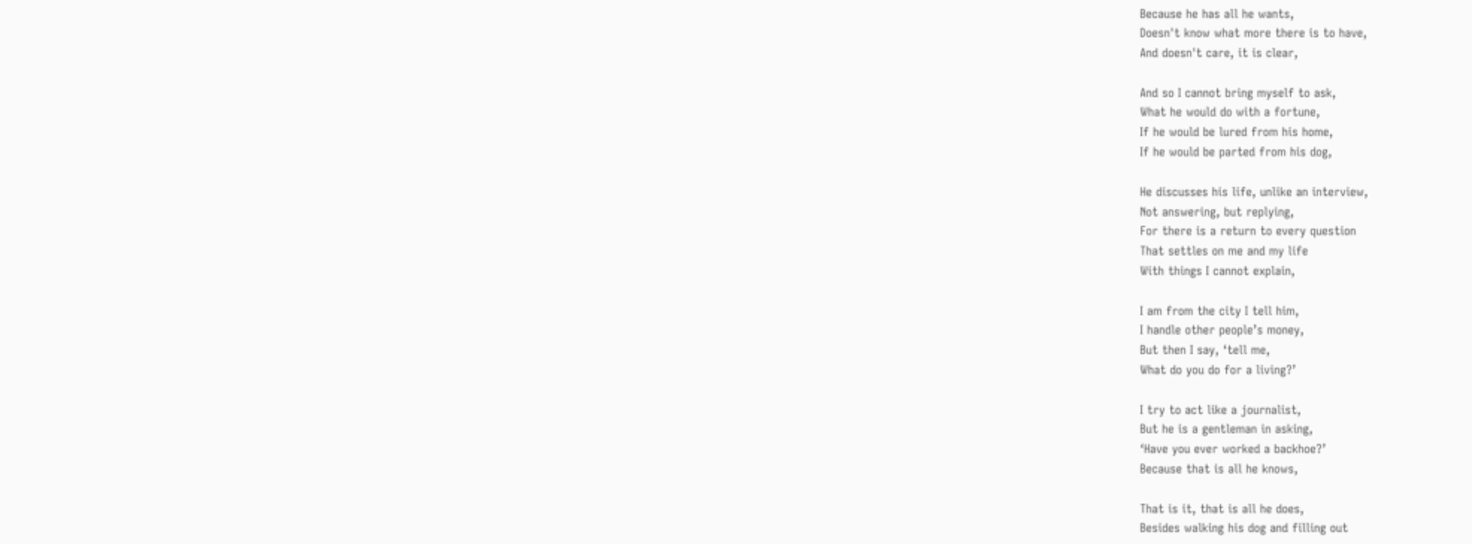Because he has all he wants,
Doesn't know what more there is to have,
And doesn't care, it is clear,

And so I cannot bring myself to ask,
What he would do with a fortune,
If he would be lured from his home,
If he would be parted from his dog,

He discusses his life, unlike an interview,
Not answering, but replying,
For there is a return to every question
That settles on me and my life
With things I cannot explain,

I am from the city I tell him,
I handle other people’s money,
But then I say, ‘tell me,
What do you do for a living?’

I try to act like a journalist,
But he is a gentleman in asking,
‘Have you ever worked a backhoe?’
Because that is all he knows,

That is it, that is all he does,
Besides walking his dog and filling out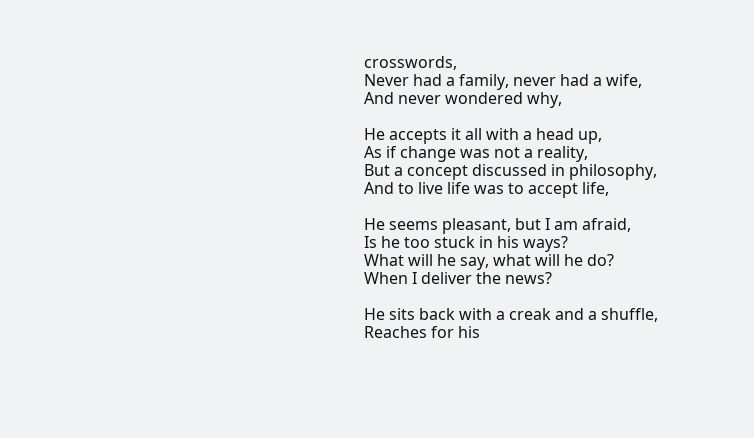crosswords,
Never had a family, never had a wife,
And never wondered why,

He accepts it all with a head up,
As if change was not a reality,
But a concept discussed in philosophy,
And to live life was to accept life,

He seems pleasant, but I am afraid,
Is he too stuck in his ways?
What will he say, what will he do?
When I deliver the news?

He sits back with a creak and a shuffle,
Reaches for his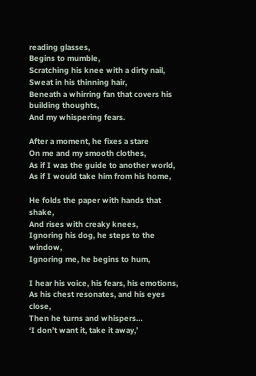reading glasses,
Begins to mumble,
Scratching his knee with a dirty nail,
Sweat in his thinning hair,
Beneath a whirring fan that covers his building thoughts,
And my whispering fears.

After a moment, he fixes a stare
On me and my smooth clothes,
As if I was the guide to another world,
As if I would take him from his home,

He folds the paper with hands that shake,
And rises with creaky knees,
Ignoring his dog, he steps to the window,
Ignoring me, he begins to hum,

I hear his voice, his fears, his emotions,
As his chest resonates, and his eyes close,
Then he turns and whispers…
‘I don’t want it, take it away,’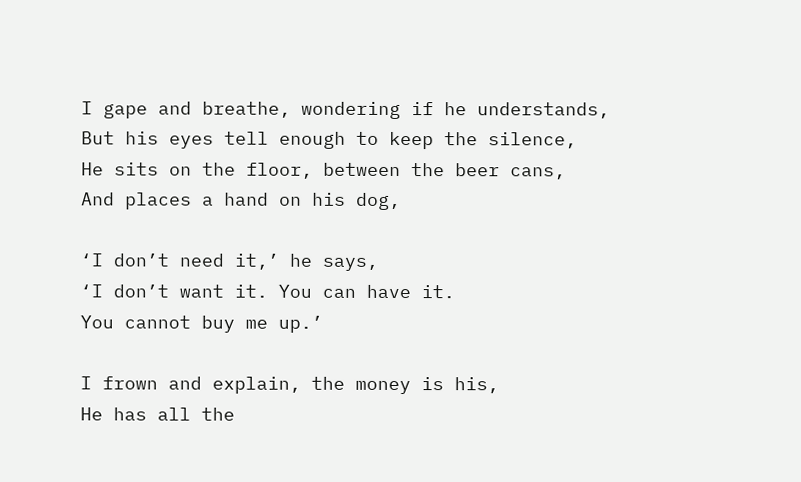I gape and breathe, wondering if he understands,
But his eyes tell enough to keep the silence,
He sits on the floor, between the beer cans,
And places a hand on his dog,

‘I don’t need it,’ he says,
‘I don’t want it. You can have it.
You cannot buy me up.’

I frown and explain, the money is his,
He has all the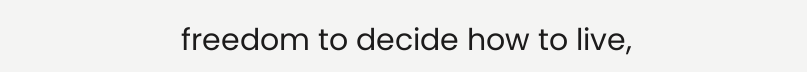freedom to decide how to live,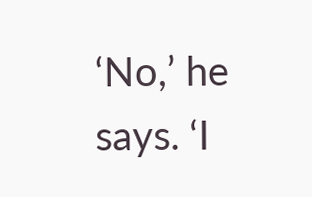‘No,’ he says. ‘I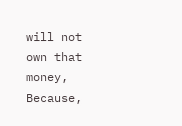will not own that money,
Because,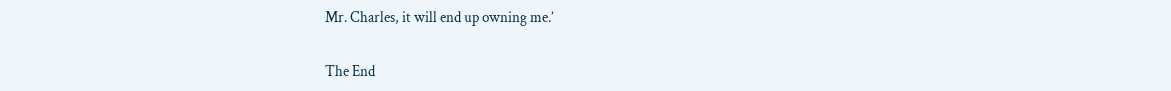Mr. Charles, it will end up owning me.’

The End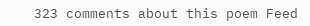323 comments about this poem Feed